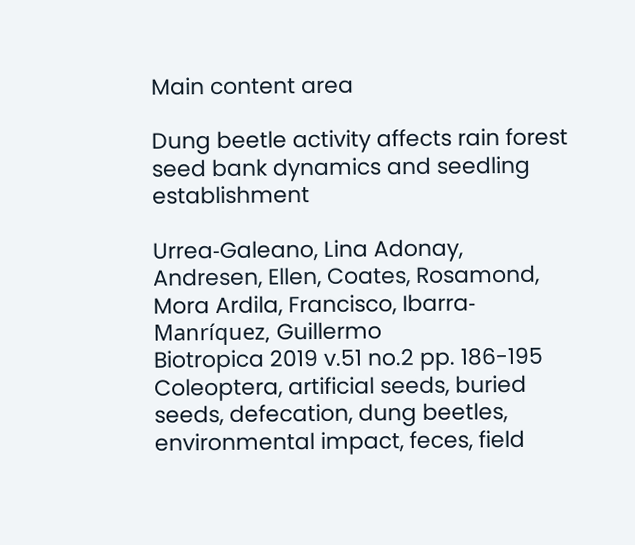Main content area

Dung beetle activity affects rain forest seed bank dynamics and seedling establishment

Urrea‐Galeano, Lina Adonay, Andresen, Ellen, Coates, Rosamond, Mora Ardila, Francisco, Ibarra‐Manríquez, Guillermo
Biotropica 2019 v.51 no.2 pp. 186-195
Coleoptera, artificial seeds, buried seeds, defecation, dung beetles, environmental impact, feces, field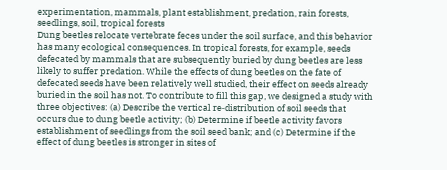experimentation, mammals, plant establishment, predation, rain forests, seedlings, soil, tropical forests
Dung beetles relocate vertebrate feces under the soil surface, and this behavior has many ecological consequences. In tropical forests, for example, seeds defecated by mammals that are subsequently buried by dung beetles are less likely to suffer predation. While the effects of dung beetles on the fate of defecated seeds have been relatively well studied, their effect on seeds already buried in the soil has not. To contribute to fill this gap, we designed a study with three objectives: (a) Describe the vertical re‐distribution of soil seeds that occurs due to dung beetle activity; (b) Determine if beetle activity favors establishment of seedlings from the soil seed bank; and (c) Determine if the effect of dung beetles is stronger in sites of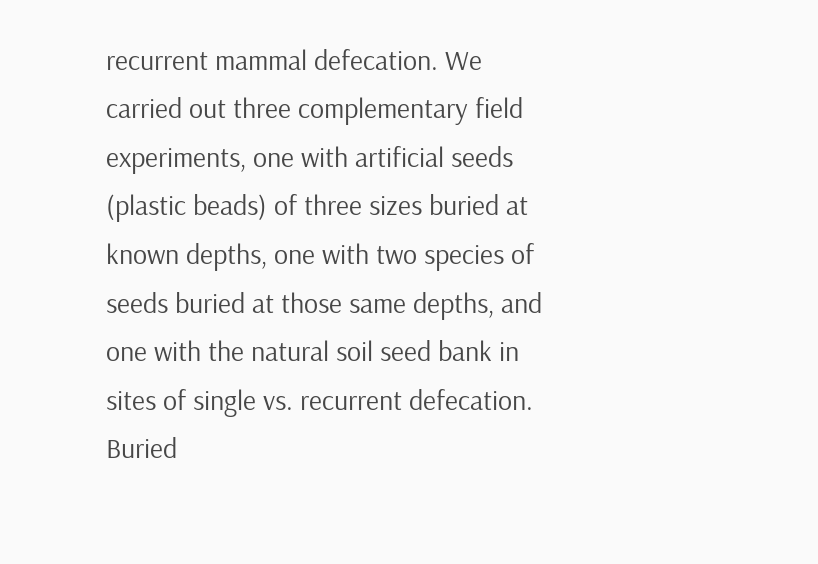recurrent mammal defecation. We carried out three complementary field experiments, one with artificial seeds (plastic beads) of three sizes buried at known depths, one with two species of seeds buried at those same depths, and one with the natural soil seed bank in sites of single vs. recurrent defecation. Buried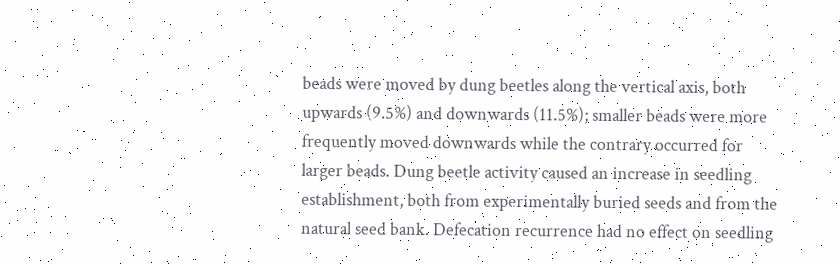beads were moved by dung beetles along the vertical axis, both upwards (9.5%) and downwards (11.5%); smaller beads were more frequently moved downwards while the contrary occurred for larger beads. Dung beetle activity caused an increase in seedling establishment, both from experimentally buried seeds and from the natural seed bank. Defecation recurrence had no effect on seedling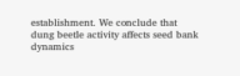establishment. We conclude that dung beetle activity affects seed bank dynamics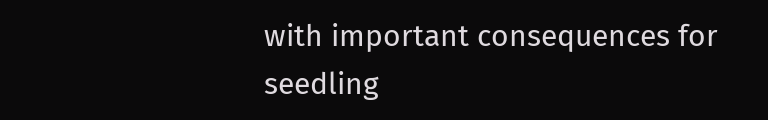with important consequences for seedling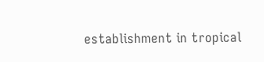establishment in tropical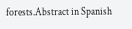forests.Abstract in Spanish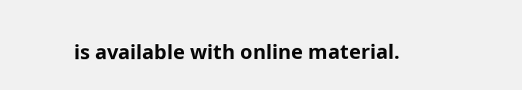is available with online material.